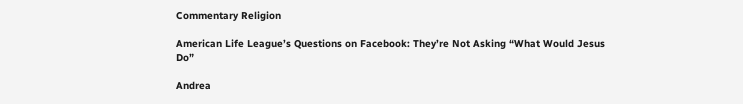Commentary Religion

American Life League’s Questions on Facebook: They’re Not Asking “What Would Jesus Do”

Andrea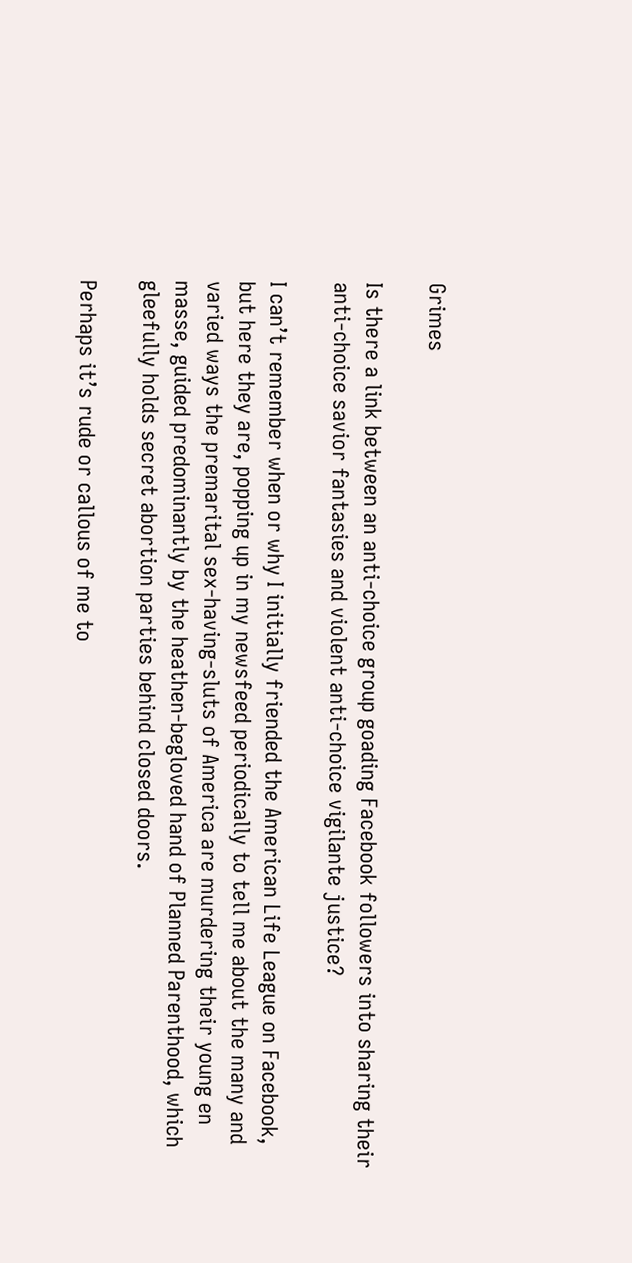Grimes

Is there a link between an anti-choice group goading Facebook followers into sharing their anti-choice savior fantasies and violent anti-choice vigilante justice?

I can’t remember when or why I initially friended the American Life League on Facebook, but here they are, popping up in my newsfeed periodically to tell me about the many and varied ways the premarital sex-having-sluts of America are murdering their young en masse, guided predominantly by the heathen-begloved hand of Planned Parenthood, which gleefully holds secret abortion parties behind closed doors.

Perhaps it’s rude or callous of me to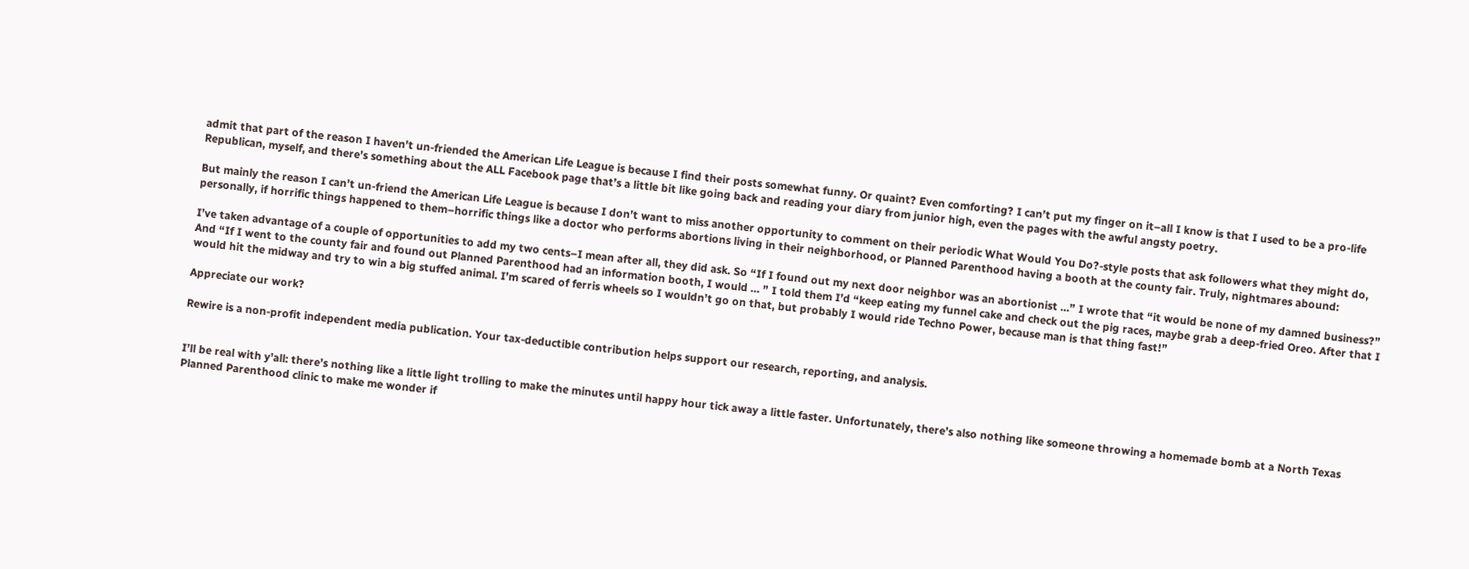admit that part of the reason I haven’t un-friended the American Life League is because I find their posts somewhat funny. Or quaint? Even comforting? I can’t put my finger on it–all I know is that I used to be a pro-life Republican, myself, and there’s something about the ALL Facebook page that’s a little bit like going back and reading your diary from junior high, even the pages with the awful angsty poetry.

But mainly the reason I can’t un-friend the American Life League is because I don’t want to miss another opportunity to comment on their periodic What Would You Do?-style posts that ask followers what they might do, personally, if horrific things happened to them–horrific things like a doctor who performs abortions living in their neighborhood, or Planned Parenthood having a booth at the county fair. Truly, nightmares abound:

I’ve taken advantage of a couple of opportunities to add my two cents–I mean after all, they did ask. So “If I found out my next door neighbor was an abortionist …” I wrote that “it would be none of my damned business?” And “If I went to the county fair and found out Planned Parenthood had an information booth, I would … ” I told them I’d “keep eating my funnel cake and check out the pig races, maybe grab a deep-fried Oreo. After that I would hit the midway and try to win a big stuffed animal. I’m scared of ferris wheels so I wouldn’t go on that, but probably I would ride Techno Power, because man is that thing fast!”

Appreciate our work?

Rewire is a non-profit independent media publication. Your tax-deductible contribution helps support our research, reporting, and analysis.


I’ll be real with y’all: there’s nothing like a little light trolling to make the minutes until happy hour tick away a little faster. Unfortunately, there’s also nothing like someone throwing a homemade bomb at a North Texas Planned Parenthood clinic to make me wonder if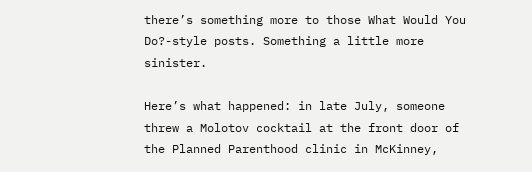there’s something more to those What Would You Do?-style posts. Something a little more sinister.

Here’s what happened: in late July, someone threw a Molotov cocktail at the front door of the Planned Parenthood clinic in McKinney,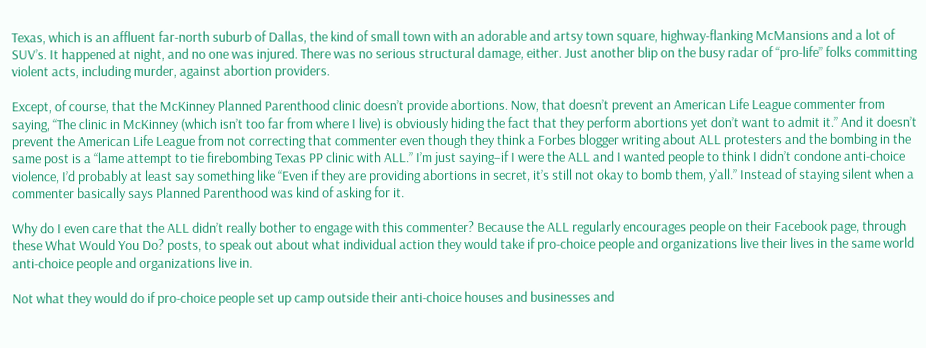Texas, which is an affluent far-north suburb of Dallas, the kind of small town with an adorable and artsy town square, highway-flanking McMansions and a lot of SUV’s. It happened at night, and no one was injured. There was no serious structural damage, either. Just another blip on the busy radar of “pro-life” folks committing violent acts, including murder, against abortion providers.

Except, of course, that the McKinney Planned Parenthood clinic doesn’t provide abortions. Now, that doesn’t prevent an American Life League commenter from saying, “The clinic in McKinney (which isn’t too far from where I live) is obviously hiding the fact that they perform abortions yet don’t want to admit it.” And it doesn’t prevent the American Life League from not correcting that commenter even though they think a Forbes blogger writing about ALL protesters and the bombing in the same post is a “lame attempt to tie firebombing Texas PP clinic with ALL.” I’m just saying–if I were the ALL and I wanted people to think I didn’t condone anti-choice violence, I’d probably at least say something like “Even if they are providing abortions in secret, it’s still not okay to bomb them, y’all.” Instead of staying silent when a commenter basically says Planned Parenthood was kind of asking for it.

Why do I even care that the ALL didn’t really bother to engage with this commenter? Because the ALL regularly encourages people on their Facebook page, through these What Would You Do? posts, to speak out about what individual action they would take if pro-choice people and organizations live their lives in the same world anti-choice people and organizations live in.

Not what they would do if pro-choice people set up camp outside their anti-choice houses and businesses and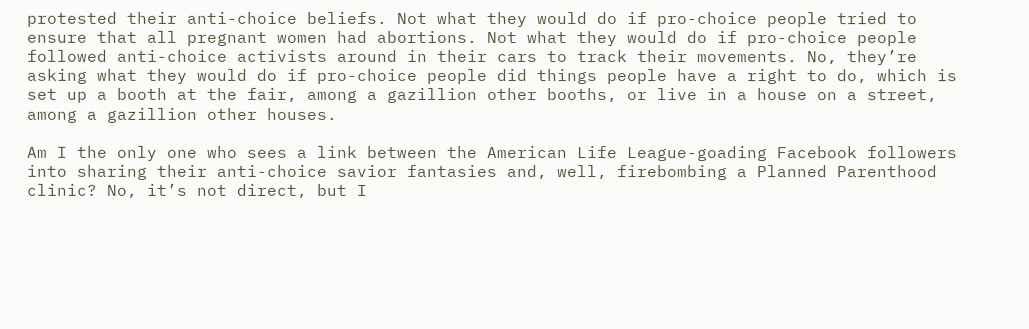protested their anti-choice beliefs. Not what they would do if pro-choice people tried to ensure that all pregnant women had abortions. Not what they would do if pro-choice people followed anti-choice activists around in their cars to track their movements. No, they’re asking what they would do if pro-choice people did things people have a right to do, which is set up a booth at the fair, among a gazillion other booths, or live in a house on a street, among a gazillion other houses.

Am I the only one who sees a link between the American Life League-goading Facebook followers into sharing their anti-choice savior fantasies and, well, firebombing a Planned Parenthood clinic? No, it’s not direct, but I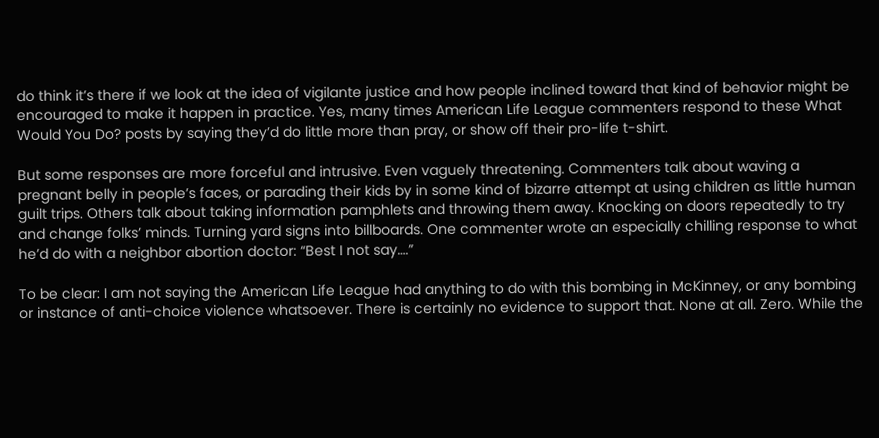do think it’s there if we look at the idea of vigilante justice and how people inclined toward that kind of behavior might be encouraged to make it happen in practice. Yes, many times American Life League commenters respond to these What Would You Do? posts by saying they’d do little more than pray, or show off their pro-life t-shirt.

But some responses are more forceful and intrusive. Even vaguely threatening. Commenters talk about waving a pregnant belly in people’s faces, or parading their kids by in some kind of bizarre attempt at using children as little human guilt trips. Others talk about taking information pamphlets and throwing them away. Knocking on doors repeatedly to try and change folks’ minds. Turning yard signs into billboards. One commenter wrote an especially chilling response to what he’d do with a neighbor abortion doctor: “Best I not say….”

To be clear: I am not saying the American Life League had anything to do with this bombing in McKinney, or any bombing or instance of anti-choice violence whatsoever. There is certainly no evidence to support that. None at all. Zero. While the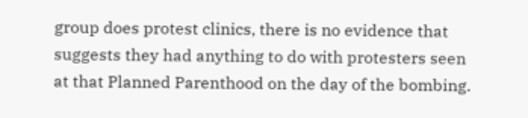group does protest clinics, there is no evidence that suggests they had anything to do with protesters seen at that Planned Parenthood on the day of the bombing.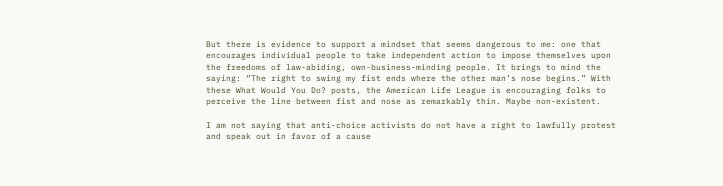But there is evidence to support a mindset that seems dangerous to me: one that encourages individual people to take independent action to impose themselves upon the freedoms of law-abiding, own-business-minding people. It brings to mind the saying: “The right to swing my fist ends where the other man’s nose begins.” With these What Would You Do? posts, the American Life League is encouraging folks to perceive the line between fist and nose as remarkably thin. Maybe non-existent.

I am not saying that anti-choice activists do not have a right to lawfully protest and speak out in favor of a cause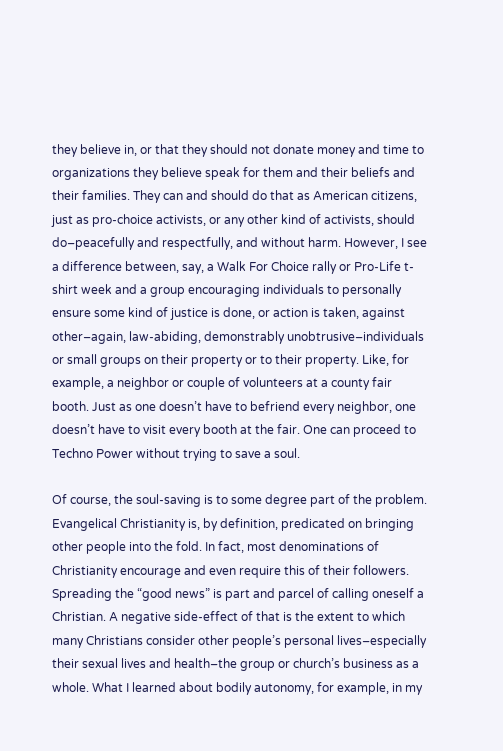they believe in, or that they should not donate money and time to organizations they believe speak for them and their beliefs and their families. They can and should do that as American citizens, just as pro-choice activists, or any other kind of activists, should do–peacefully and respectfully, and without harm. However, I see a difference between, say, a Walk For Choice rally or Pro-Life t-shirt week and a group encouraging individuals to personally ensure some kind of justice is done, or action is taken, against other–again, law-abiding, demonstrably unobtrusive–individuals or small groups on their property or to their property. Like, for example, a neighbor or couple of volunteers at a county fair booth. Just as one doesn’t have to befriend every neighbor, one doesn’t have to visit every booth at the fair. One can proceed to Techno Power without trying to save a soul.

Of course, the soul-saving is to some degree part of the problem. Evangelical Christianity is, by definition, predicated on bringing other people into the fold. In fact, most denominations of Christianity encourage and even require this of their followers. Spreading the “good news” is part and parcel of calling oneself a Christian. A negative side-effect of that is the extent to which many Christians consider other people’s personal lives–especially their sexual lives and health–the group or church’s business as a whole. What I learned about bodily autonomy, for example, in my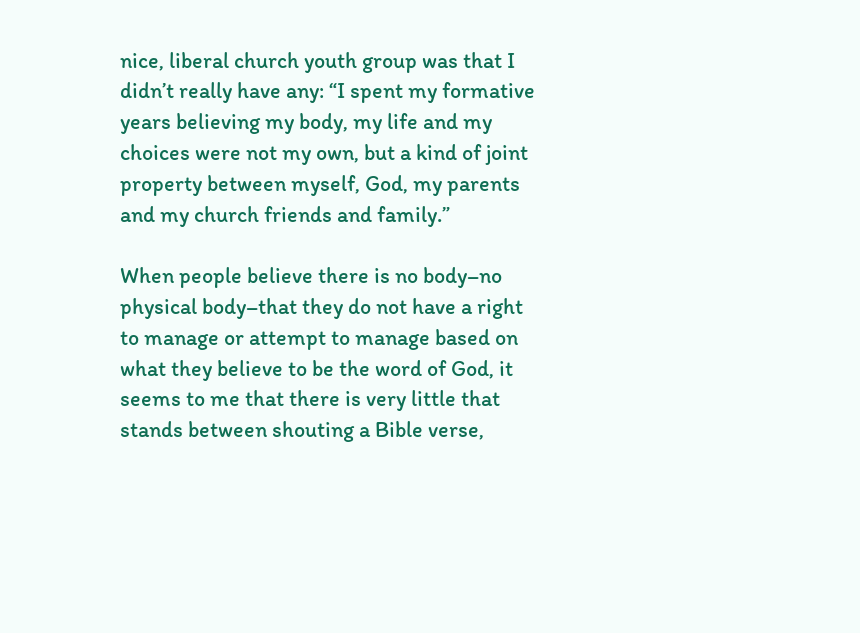nice, liberal church youth group was that I didn’t really have any: “I spent my formative years believing my body, my life and my choices were not my own, but a kind of joint property between myself, God, my parents and my church friends and family.”

When people believe there is no body–no physical body–that they do not have a right to manage or attempt to manage based on what they believe to be the word of God, it seems to me that there is very little that stands between shouting a Bible verse,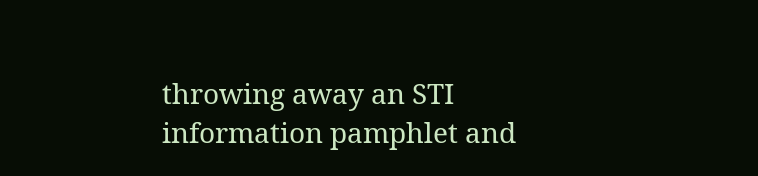throwing away an STI information pamphlet and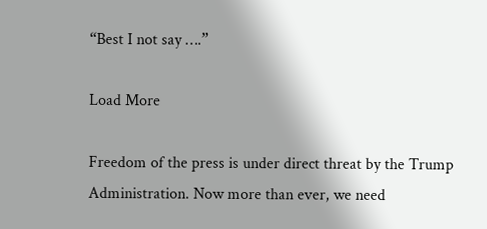“Best I not say ….”

Load More

Freedom of the press is under direct threat by the Trump Administration. Now more than ever, we need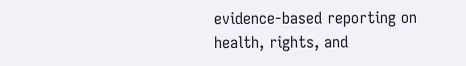evidence-based reporting on health, rights, and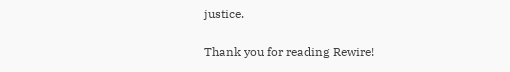justice.

Thank you for reading Rewire!